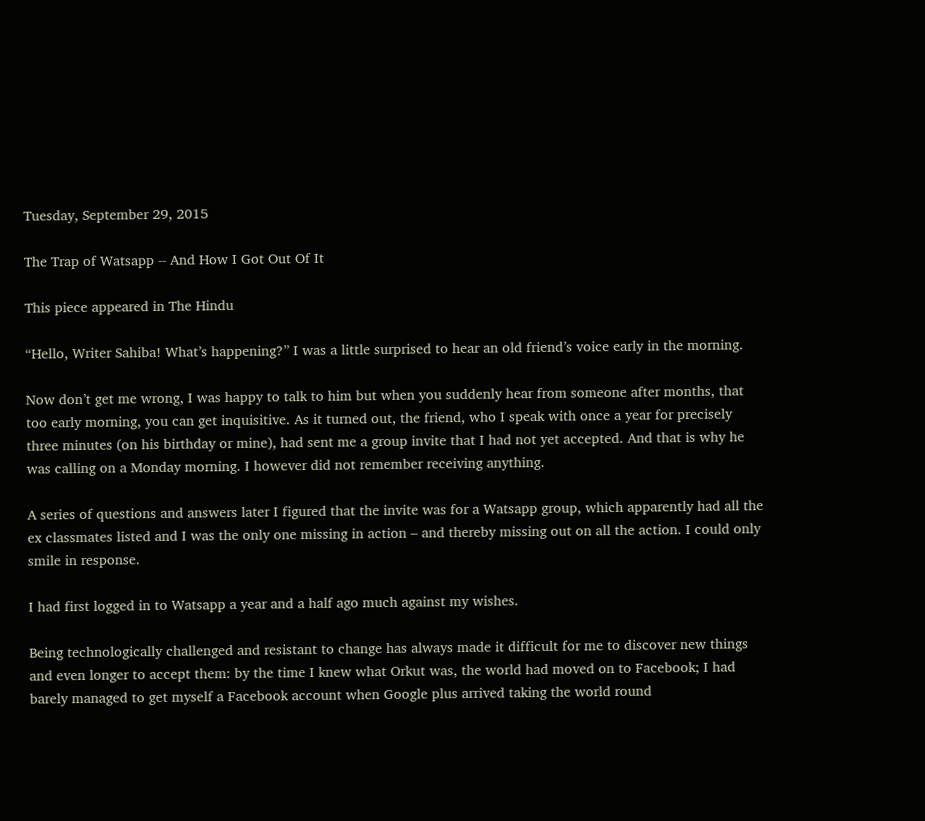Tuesday, September 29, 2015

The Trap of Watsapp -- And How I Got Out Of It

This piece appeared in The Hindu

“Hello, Writer Sahiba! What’s happening?” I was a little surprised to hear an old friend’s voice early in the morning.

Now don’t get me wrong, I was happy to talk to him but when you suddenly hear from someone after months, that too early morning, you can get inquisitive. As it turned out, the friend, who I speak with once a year for precisely three minutes (on his birthday or mine), had sent me a group invite that I had not yet accepted. And that is why he was calling on a Monday morning. I however did not remember receiving anything.

A series of questions and answers later I figured that the invite was for a Watsapp group, which apparently had all the ex classmates listed and I was the only one missing in action – and thereby missing out on all the action. I could only smile in response.

I had first logged in to Watsapp a year and a half ago much against my wishes.

Being technologically challenged and resistant to change has always made it difficult for me to discover new things and even longer to accept them: by the time I knew what Orkut was, the world had moved on to Facebook; I had barely managed to get myself a Facebook account when Google plus arrived taking the world round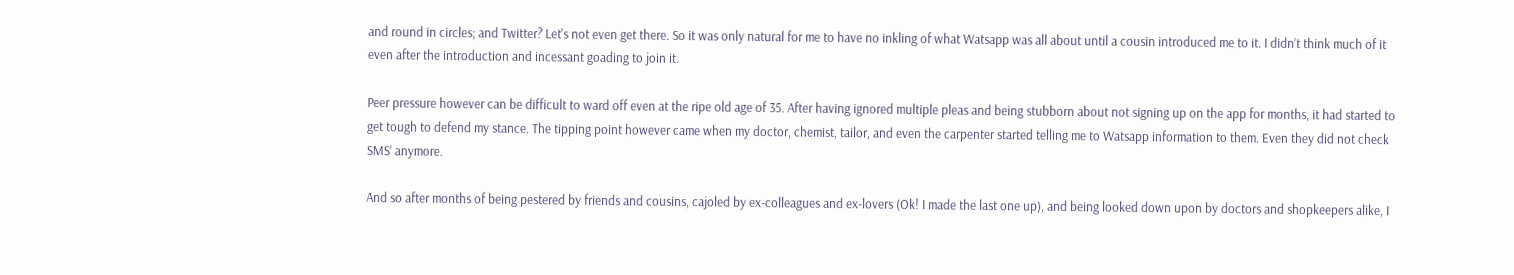and round in circles; and Twitter? Let's not even get there. So it was only natural for me to have no inkling of what Watsapp was all about until a cousin introduced me to it. I didn’t think much of it even after the introduction and incessant goading to join it.

Peer pressure however can be difficult to ward off even at the ripe old age of 35. After having ignored multiple pleas and being stubborn about not signing up on the app for months, it had started to get tough to defend my stance. The tipping point however came when my doctor, chemist, tailor, and even the carpenter started telling me to Watsapp information to them. Even they did not check SMS’ anymore.

And so after months of being pestered by friends and cousins, cajoled by ex-colleagues and ex-lovers (Ok! I made the last one up), and being looked down upon by doctors and shopkeepers alike, I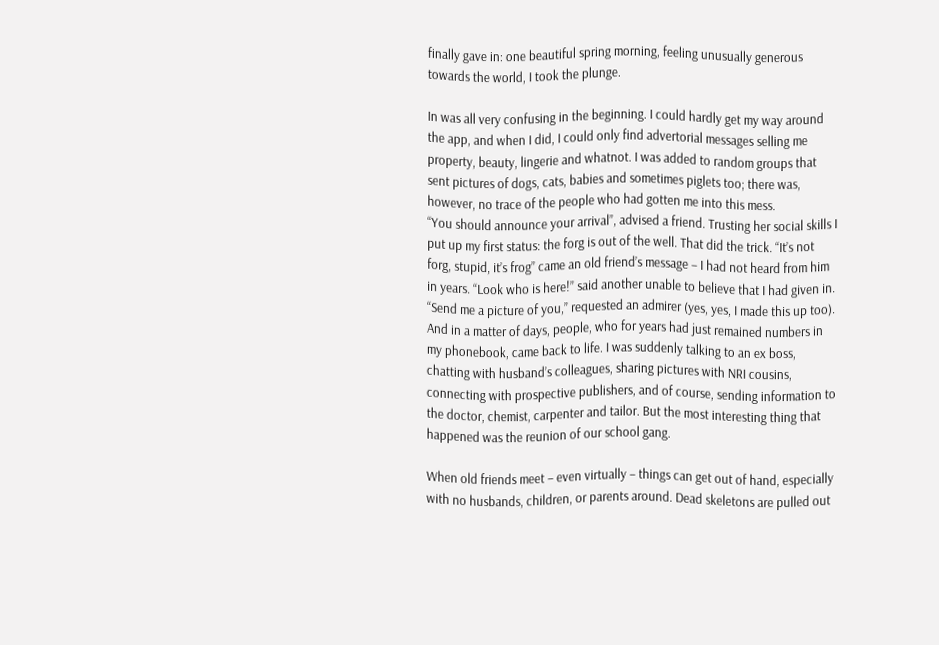finally gave in: one beautiful spring morning, feeling unusually generous towards the world, I took the plunge.

In was all very confusing in the beginning. I could hardly get my way around the app, and when I did, I could only find advertorial messages selling me property, beauty, lingerie and whatnot. I was added to random groups that sent pictures of dogs, cats, babies and sometimes piglets too; there was, however, no trace of the people who had gotten me into this mess.
“You should announce your arrival”, advised a friend. Trusting her social skills I put up my first status: the forg is out of the well. That did the trick. “It’s not forg, stupid, it’s frog” came an old friend’s message – I had not heard from him in years. “Look who is here!” said another unable to believe that I had given in. “Send me a picture of you,” requested an admirer (yes, yes, I made this up too). And in a matter of days, people, who for years had just remained numbers in my phonebook, came back to life. I was suddenly talking to an ex boss, chatting with husband’s colleagues, sharing pictures with NRI cousins, connecting with prospective publishers, and of course, sending information to the doctor, chemist, carpenter and tailor. But the most interesting thing that happened was the reunion of our school gang.

When old friends meet – even virtually – things can get out of hand, especially with no husbands, children, or parents around. Dead skeletons are pulled out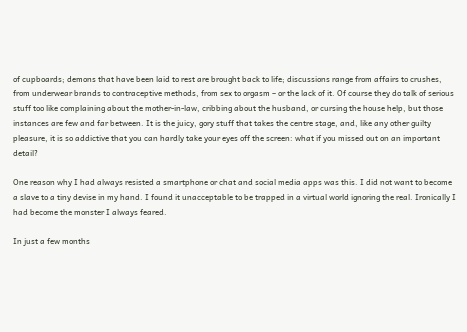of cupboards; demons that have been laid to rest are brought back to life; discussions range from affairs to crushes, from underwear brands to contraceptive methods, from sex to orgasm – or the lack of it. Of course they do talk of serious stuff too like complaining about the mother-in-law, cribbing about the husband, or cursing the house help, but those instances are few and far between. It is the juicy, gory stuff that takes the centre stage, and, like any other guilty pleasure, it is so addictive that you can hardly take your eyes off the screen: what if you missed out on an important detail?

One reason why I had always resisted a smartphone or chat and social media apps was this. I did not want to become a slave to a tiny devise in my hand. I found it unacceptable to be trapped in a virtual world ignoring the real. Ironically I had become the monster I always feared.

In just a few months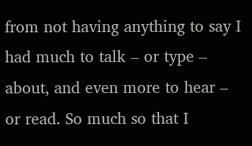from not having anything to say I had much to talk – or type – about, and even more to hear – or read. So much so that I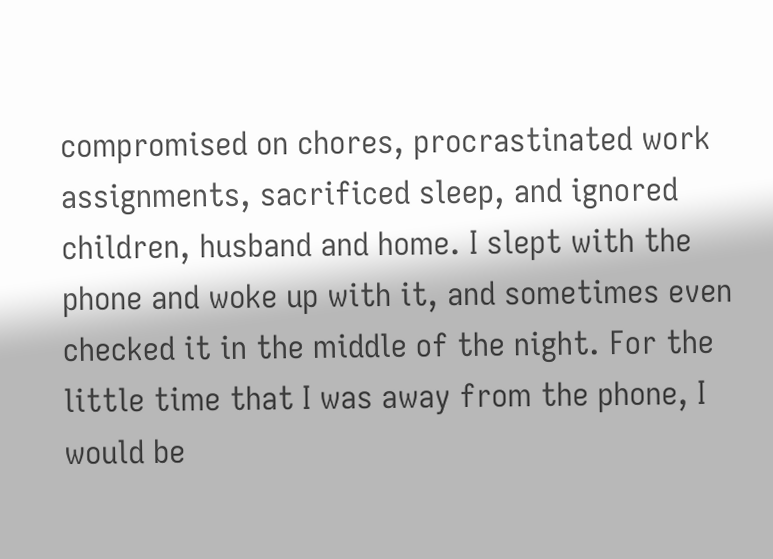compromised on chores, procrastinated work assignments, sacrificed sleep, and ignored children, husband and home. I slept with the phone and woke up with it, and sometimes even checked it in the middle of the night. For the little time that I was away from the phone, I would be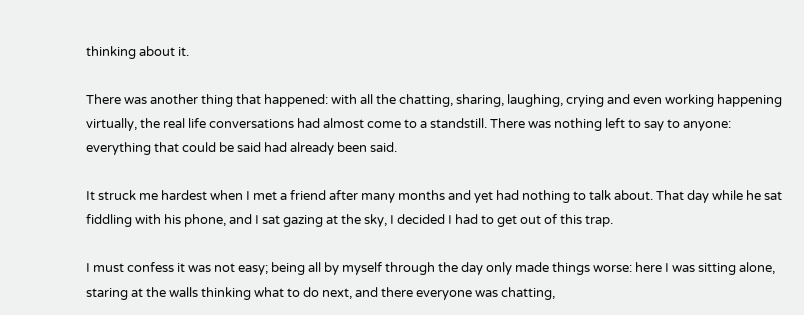thinking about it.

There was another thing that happened: with all the chatting, sharing, laughing, crying and even working happening virtually, the real life conversations had almost come to a standstill. There was nothing left to say to anyone: everything that could be said had already been said.

It struck me hardest when I met a friend after many months and yet had nothing to talk about. That day while he sat fiddling with his phone, and I sat gazing at the sky, I decided I had to get out of this trap.

I must confess it was not easy; being all by myself through the day only made things worse: here I was sitting alone, staring at the walls thinking what to do next, and there everyone was chatting,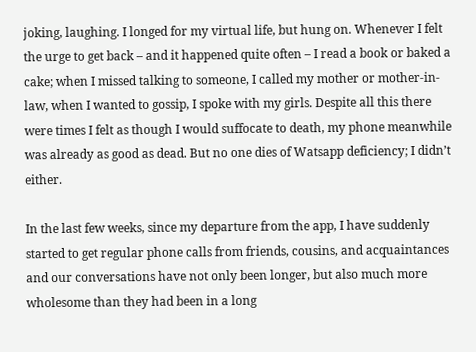joking, laughing. I longed for my virtual life, but hung on. Whenever I felt the urge to get back – and it happened quite often – I read a book or baked a cake; when I missed talking to someone, I called my mother or mother-in-law, when I wanted to gossip, I spoke with my girls. Despite all this there were times I felt as though I would suffocate to death, my phone meanwhile was already as good as dead. But no one dies of Watsapp deficiency; I didn’t either.

In the last few weeks, since my departure from the app, I have suddenly started to get regular phone calls from friends, cousins, and acquaintances and our conversations have not only been longer, but also much more wholesome than they had been in a long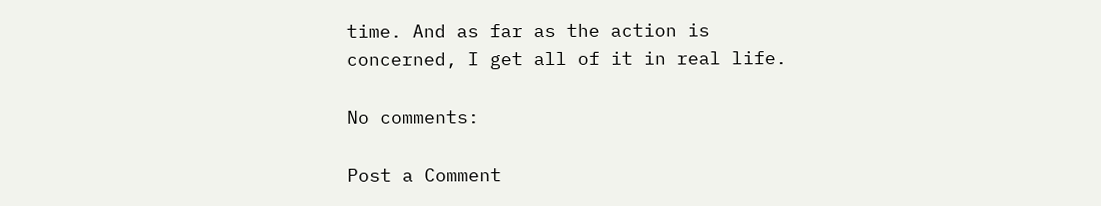time. And as far as the action is concerned, I get all of it in real life.

No comments:

Post a Comment